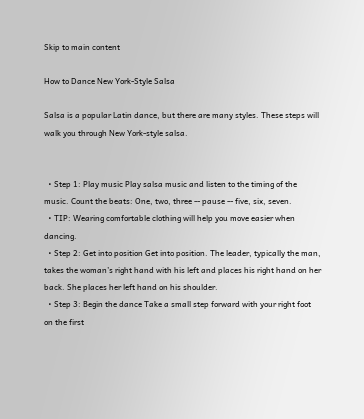Skip to main content

How to Dance New York-Style Salsa

Salsa is a popular Latin dance, but there are many styles. These steps will walk you through New York-style salsa.


  • Step 1: Play music Play salsa music and listen to the timing of the music. Count the beats: One, two, three -- pause -- five, six, seven.
  • TIP: Wearing comfortable clothing will help you move easier when dancing.
  • Step 2: Get into position Get into position. The leader, typically the man, takes the woman’s right hand with his left and places his right hand on her back. She places her left hand on his shoulder.
  • Step 3: Begin the dance Take a small step forward with your right foot on the first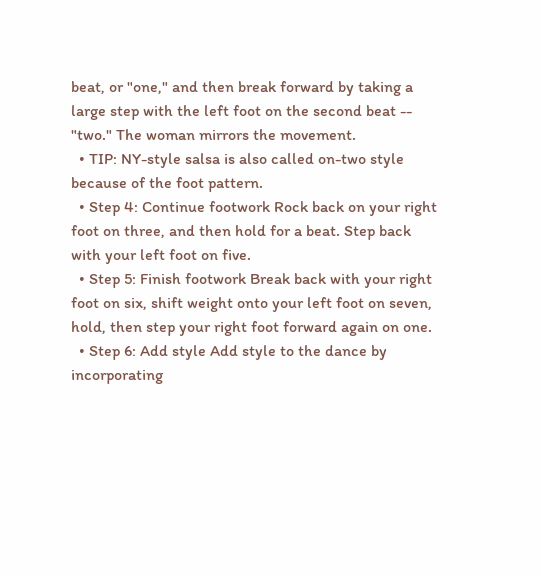beat, or "one," and then break forward by taking a large step with the left foot on the second beat -- "two." The woman mirrors the movement.
  • TIP: NY-style salsa is also called on-two style because of the foot pattern.
  • Step 4: Continue footwork Rock back on your right foot on three, and then hold for a beat. Step back with your left foot on five.
  • Step 5: Finish footwork Break back with your right foot on six, shift weight onto your left foot on seven, hold, then step your right foot forward again on one.
  • Step 6: Add style Add style to the dance by incorporating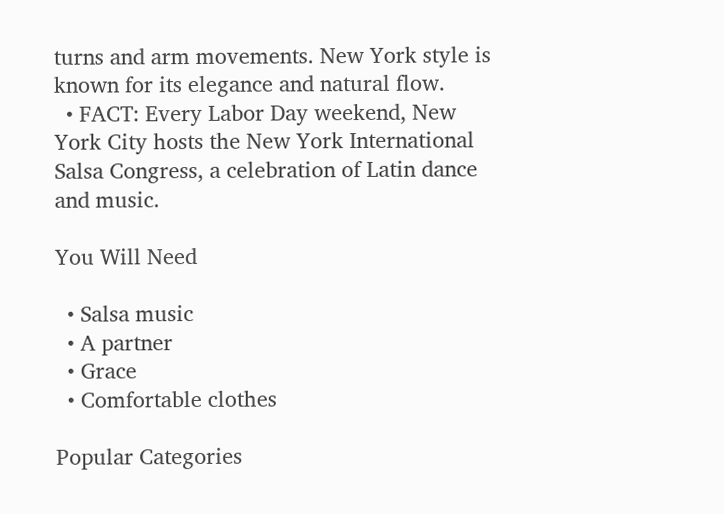turns and arm movements. New York style is known for its elegance and natural flow.
  • FACT: Every Labor Day weekend, New York City hosts the New York International Salsa Congress, a celebration of Latin dance and music.

You Will Need

  • Salsa music
  • A partner
  • Grace
  • Comfortable clothes

Popular Categories